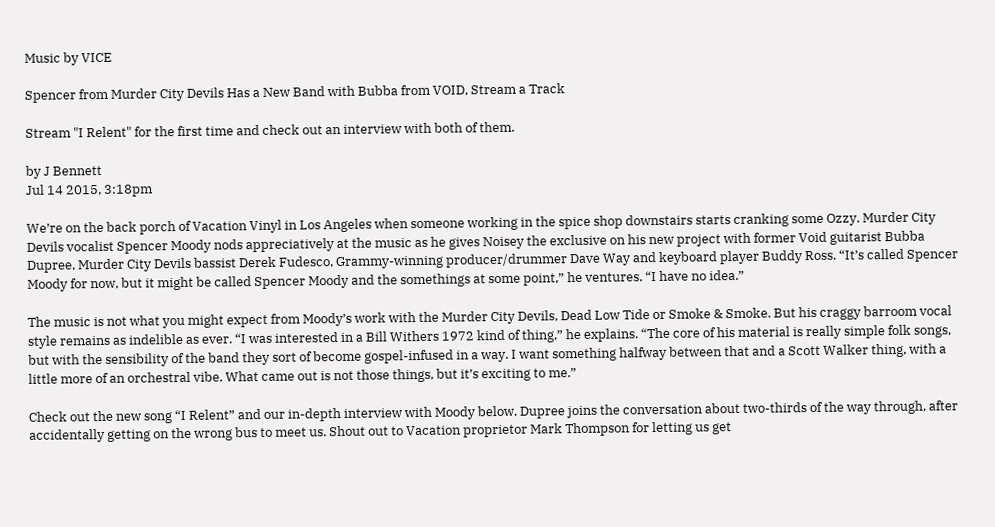Music by VICE

Spencer from Murder City Devils Has a New Band with Bubba from VOID, Stream a Track

Stream "I Relent" for the first time and check out an interview with both of them.

by J Bennett
Jul 14 2015, 3:18pm

We’re on the back porch of Vacation Vinyl in Los Angeles when someone working in the spice shop downstairs starts cranking some Ozzy. Murder City Devils vocalist Spencer Moody nods appreciatively at the music as he gives Noisey the exclusive on his new project with former Void guitarist Bubba Dupree, Murder City Devils bassist Derek Fudesco, Grammy-winning producer/drummer Dave Way and keyboard player Buddy Ross. “It’s called Spencer Moody for now, but it might be called Spencer Moody and the somethings at some point,” he ventures. “I have no idea.”

The music is not what you might expect from Moody’s work with the Murder City Devils, Dead Low Tide or Smoke & Smoke. But his craggy barroom vocal style remains as indelible as ever. “I was interested in a Bill Withers 1972 kind of thing,” he explains. “The core of his material is really simple folk songs, but with the sensibility of the band they sort of become gospel-infused in a way. I want something halfway between that and a Scott Walker thing, with a little more of an orchestral vibe. What came out is not those things, but it’s exciting to me.”

Check out the new song “I Relent” and our in-depth interview with Moody below. Dupree joins the conversation about two-thirds of the way through, after accidentally getting on the wrong bus to meet us. Shout out to Vacation proprietor Mark Thompson for letting us get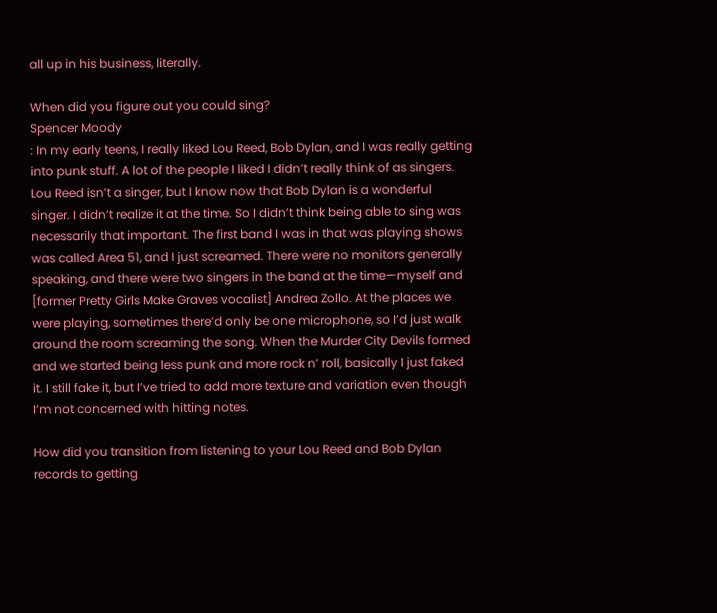all up in his business, literally.

When did you figure out you could sing?
Spencer Moody
: In my early teens, I really liked Lou Reed, Bob Dylan, and I was really getting into punk stuff. A lot of the people I liked I didn’t really think of as singers. Lou Reed isn’t a singer, but I know now that Bob Dylan is a wonderful singer. I didn’t realize it at the time. So I didn’t think being able to sing was necessarily that important. The first band I was in that was playing shows was called Area 51, and I just screamed. There were no monitors generally speaking, and there were two singers in the band at the time—myself and [former Pretty Girls Make Graves vocalist] Andrea Zollo. At the places we were playing, sometimes there’d only be one microphone, so I’d just walk around the room screaming the song. When the Murder City Devils formed and we started being less punk and more rock n’ roll, basically I just faked it. I still fake it, but I’ve tried to add more texture and variation even though I’m not concerned with hitting notes.

How did you transition from listening to your Lou Reed and Bob Dylan records to getting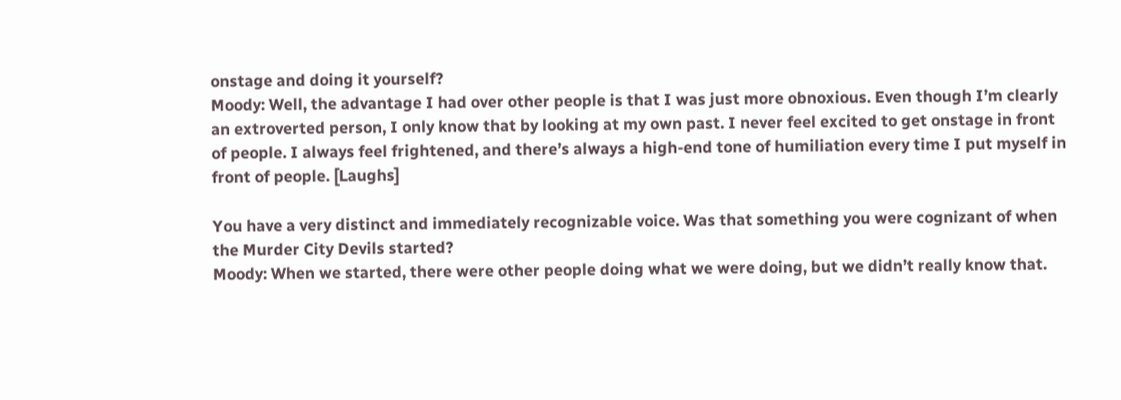onstage and doing it yourself?
Moody: Well, the advantage I had over other people is that I was just more obnoxious. Even though I’m clearly an extroverted person, I only know that by looking at my own past. I never feel excited to get onstage in front of people. I always feel frightened, and there’s always a high-end tone of humiliation every time I put myself in front of people. [Laughs]

You have a very distinct and immediately recognizable voice. Was that something you were cognizant of when the Murder City Devils started?
Moody: When we started, there were other people doing what we were doing, but we didn’t really know that.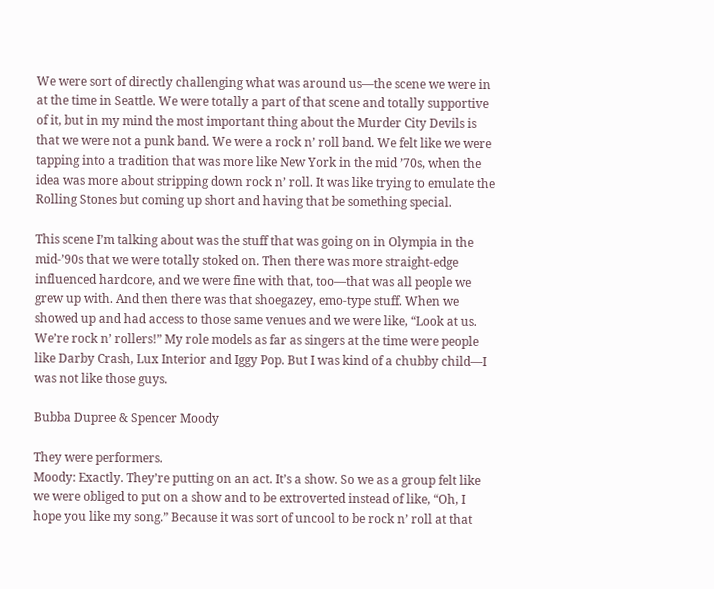We were sort of directly challenging what was around us—the scene we were in at the time in Seattle. We were totally a part of that scene and totally supportive of it, but in my mind the most important thing about the Murder City Devils is that we were not a punk band. We were a rock n’ roll band. We felt like we were tapping into a tradition that was more like New York in the mid ’70s, when the idea was more about stripping down rock n’ roll. It was like trying to emulate the Rolling Stones but coming up short and having that be something special.

This scene I’m talking about was the stuff that was going on in Olympia in the mid-’90s that we were totally stoked on. Then there was more straight-edge influenced hardcore, and we were fine with that, too—that was all people we grew up with. And then there was that shoegazey, emo-type stuff. When we showed up and had access to those same venues and we were like, “Look at us. We’re rock n’ rollers!” My role models as far as singers at the time were people like Darby Crash, Lux Interior and Iggy Pop. But I was kind of a chubby child—I was not like those guys.

Bubba Dupree & Spencer Moody

They were performers.
Moody: Exactly. They’re putting on an act. It’s a show. So we as a group felt like we were obliged to put on a show and to be extroverted instead of like, “Oh, I hope you like my song.” Because it was sort of uncool to be rock n’ roll at that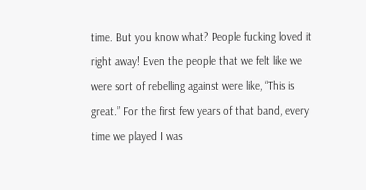time. But you know what? People fucking loved it right away! Even the people that we felt like we were sort of rebelling against were like, “This is great.” For the first few years of that band, every time we played I was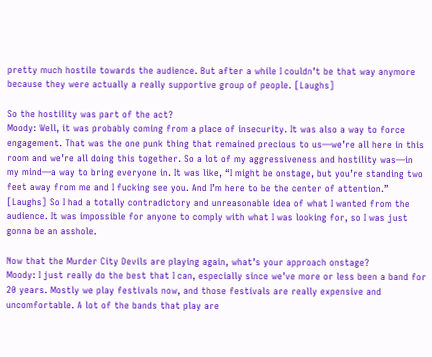pretty much hostile towards the audience. But after a while I couldn’t be that way anymore because they were actually a really supportive group of people. [Laughs]

So the hostility was part of the act?
Moody: Well, it was probably coming from a place of insecurity. It was also a way to force engagement. That was the one punk thing that remained precious to us—we’re all here in this room and we’re all doing this together. So a lot of my aggressiveness and hostility was—in my mind—a way to bring everyone in. It was like, “I might be onstage, but you’re standing two feet away from me and I fucking see you. And I’m here to be the center of attention.” [Laughs] So I had a totally contradictory and unreasonable idea of what I wanted from the audience. It was impossible for anyone to comply with what I was looking for, so I was just gonna be an asshole.

Now that the Murder City Devils are playing again, what’s your approach onstage?
Moody: I just really do the best that I can, especially since we’ve more or less been a band for 20 years. Mostly we play festivals now, and those festivals are really expensive and uncomfortable. A lot of the bands that play are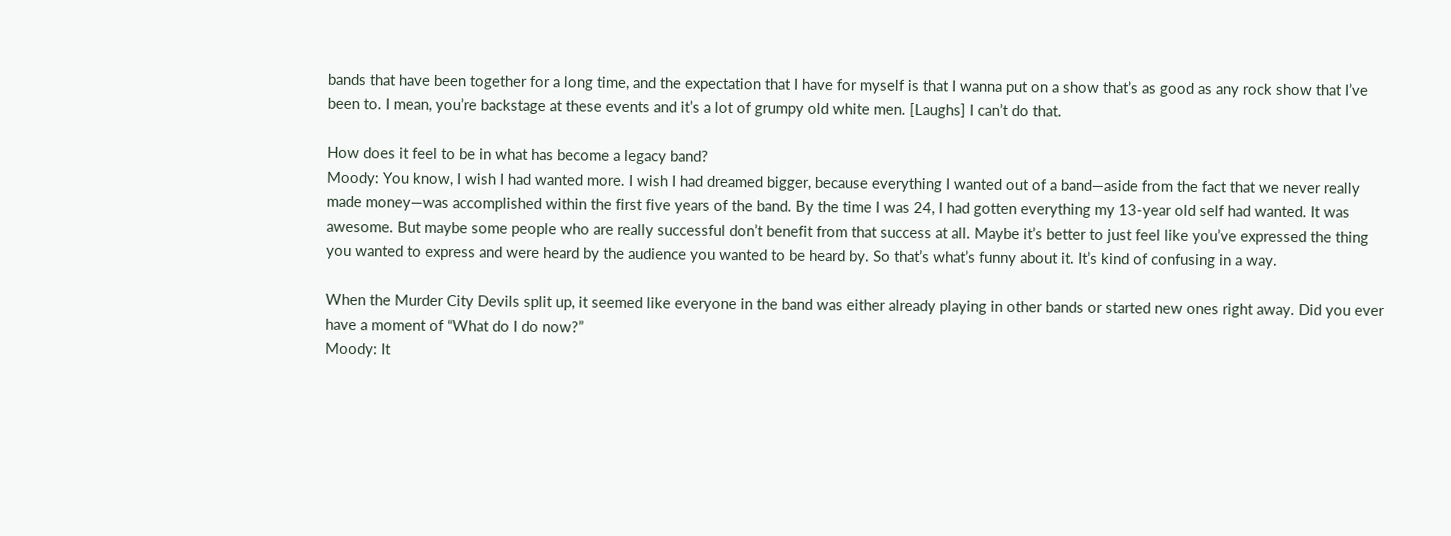bands that have been together for a long time, and the expectation that I have for myself is that I wanna put on a show that’s as good as any rock show that I’ve been to. I mean, you’re backstage at these events and it’s a lot of grumpy old white men. [Laughs] I can’t do that.

How does it feel to be in what has become a legacy band?
Moody: You know, I wish I had wanted more. I wish I had dreamed bigger, because everything I wanted out of a band—aside from the fact that we never really made money—was accomplished within the first five years of the band. By the time I was 24, I had gotten everything my 13-year old self had wanted. It was awesome. But maybe some people who are really successful don’t benefit from that success at all. Maybe it’s better to just feel like you’ve expressed the thing you wanted to express and were heard by the audience you wanted to be heard by. So that’s what’s funny about it. It’s kind of confusing in a way.

When the Murder City Devils split up, it seemed like everyone in the band was either already playing in other bands or started new ones right away. Did you ever have a moment of “What do I do now?”
Moody: It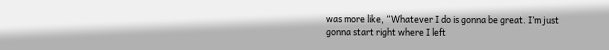was more like, “Whatever I do is gonna be great. I’m just gonna start right where I left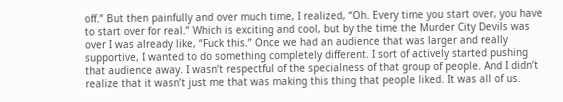off.” But then painfully and over much time, I realized, “Oh. Every time you start over, you have to start over for real.” Which is exciting and cool, but by the time the Murder City Devils was over I was already like, “Fuck this.” Once we had an audience that was larger and really supportive, I wanted to do something completely different. I sort of actively started pushing that audience away. I wasn’t respectful of the specialness of that group of people. And I didn’t realize that it wasn’t just me that was making this thing that people liked. It was all of us.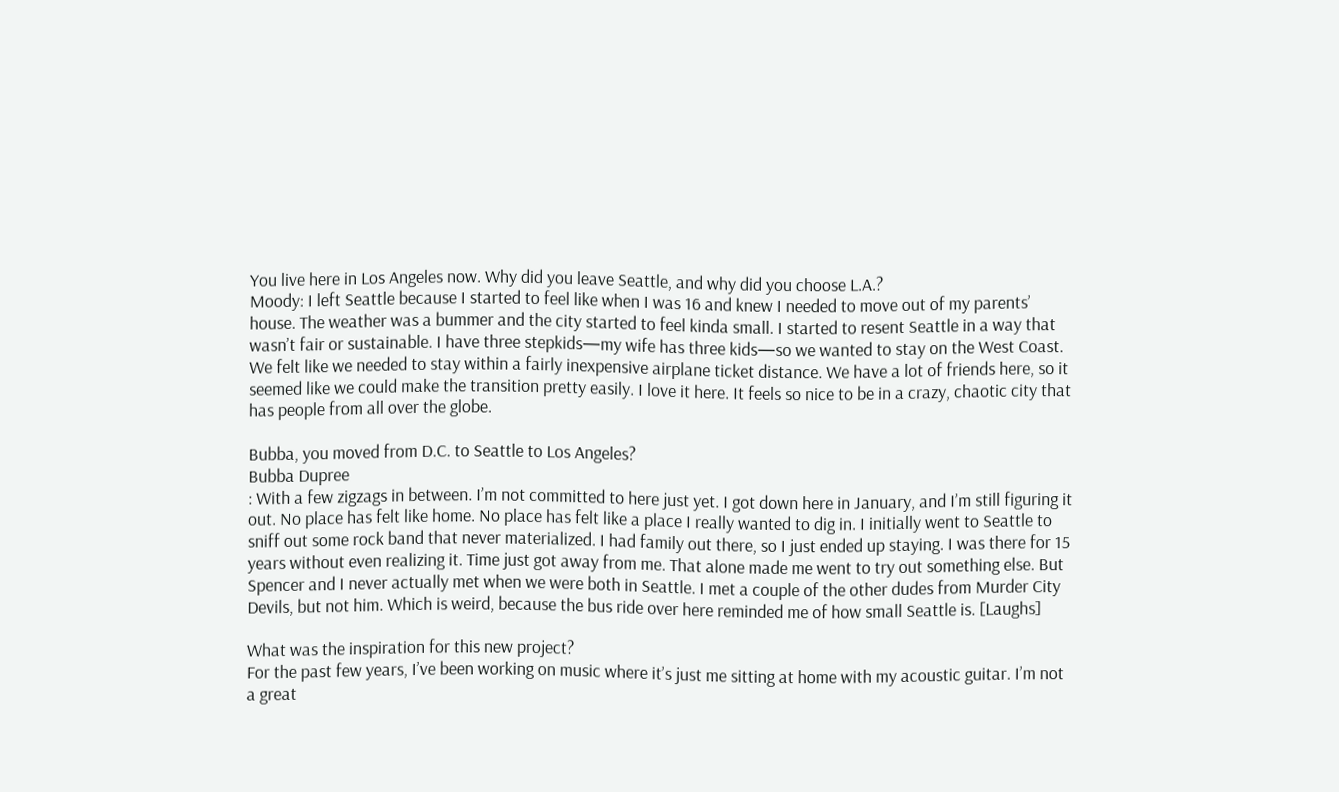You live here in Los Angeles now. Why did you leave Seattle, and why did you choose L.A.?
Moody: I left Seattle because I started to feel like when I was 16 and knew I needed to move out of my parents’ house. The weather was a bummer and the city started to feel kinda small. I started to resent Seattle in a way that wasn’t fair or sustainable. I have three stepkids—my wife has three kids—so we wanted to stay on the West Coast. We felt like we needed to stay within a fairly inexpensive airplane ticket distance. We have a lot of friends here, so it seemed like we could make the transition pretty easily. I love it here. It feels so nice to be in a crazy, chaotic city that has people from all over the globe.

Bubba, you moved from D.C. to Seattle to Los Angeles?
Bubba Dupree
: With a few zigzags in between. I’m not committed to here just yet. I got down here in January, and I’m still figuring it out. No place has felt like home. No place has felt like a place I really wanted to dig in. I initially went to Seattle to sniff out some rock band that never materialized. I had family out there, so I just ended up staying. I was there for 15 years without even realizing it. Time just got away from me. That alone made me went to try out something else. But Spencer and I never actually met when we were both in Seattle. I met a couple of the other dudes from Murder City Devils, but not him. Which is weird, because the bus ride over here reminded me of how small Seattle is. [Laughs]

What was the inspiration for this new project?
For the past few years, I’ve been working on music where it’s just me sitting at home with my acoustic guitar. I’m not a great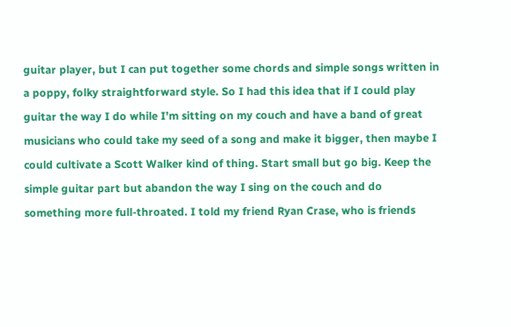guitar player, but I can put together some chords and simple songs written in a poppy, folky straightforward style. So I had this idea that if I could play guitar the way I do while I’m sitting on my couch and have a band of great musicians who could take my seed of a song and make it bigger, then maybe I could cultivate a Scott Walker kind of thing. Start small but go big. Keep the simple guitar part but abandon the way I sing on the couch and do something more full-throated. I told my friend Ryan Crase, who is friends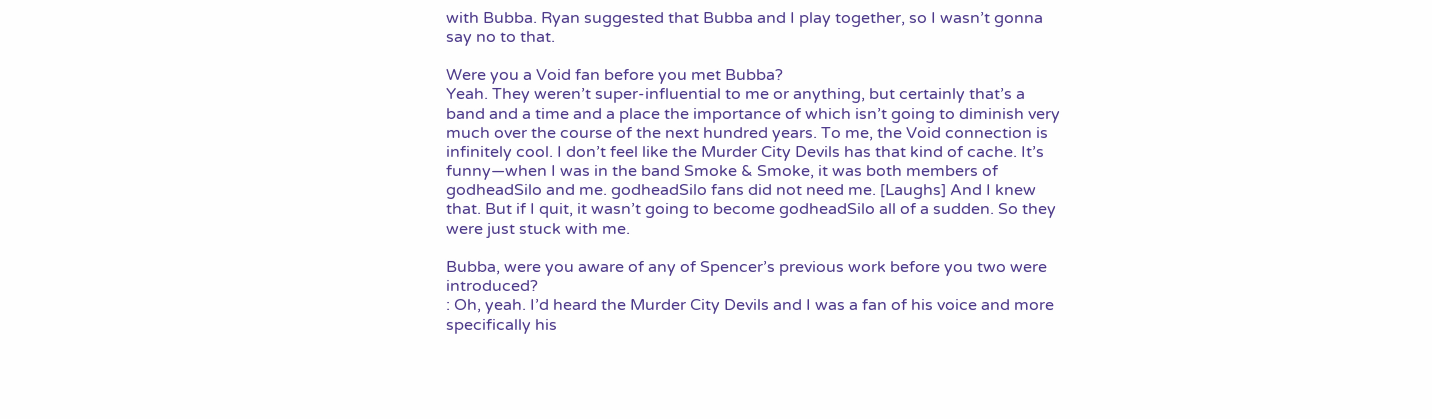with Bubba. Ryan suggested that Bubba and I play together, so I wasn’t gonna say no to that.

Were you a Void fan before you met Bubba?
Yeah. They weren’t super-influential to me or anything, but certainly that’s a band and a time and a place the importance of which isn’t going to diminish very much over the course of the next hundred years. To me, the Void connection is infinitely cool. I don’t feel like the Murder City Devils has that kind of cache. It’s funny—when I was in the band Smoke & Smoke, it was both members of godheadSilo and me. godheadSilo fans did not need me. [Laughs] And I knew that. But if I quit, it wasn’t going to become godheadSilo all of a sudden. So they were just stuck with me.

Bubba, were you aware of any of Spencer’s previous work before you two were introduced?
: Oh, yeah. I’d heard the Murder City Devils and I was a fan of his voice and more specifically his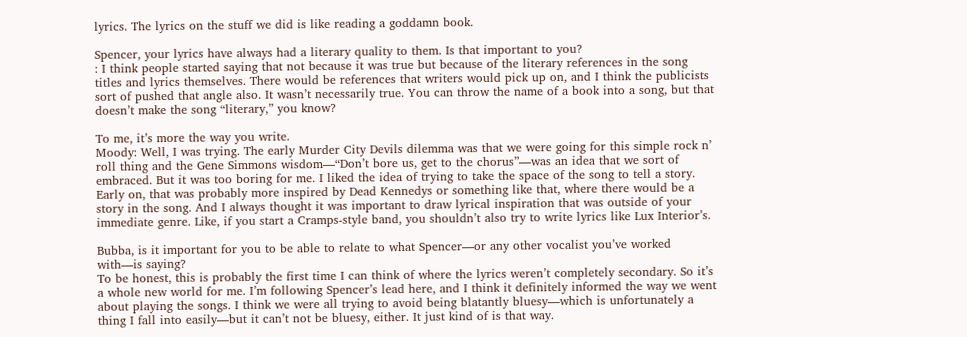lyrics. The lyrics on the stuff we did is like reading a goddamn book.

Spencer, your lyrics have always had a literary quality to them. Is that important to you?
: I think people started saying that not because it was true but because of the literary references in the song titles and lyrics themselves. There would be references that writers would pick up on, and I think the publicists sort of pushed that angle also. It wasn’t necessarily true. You can throw the name of a book into a song, but that doesn’t make the song “literary,” you know?

To me, it’s more the way you write.
Moody: Well, I was trying. The early Murder City Devils dilemma was that we were going for this simple rock n’ roll thing and the Gene Simmons wisdom—“Don’t bore us, get to the chorus”—was an idea that we sort of embraced. But it was too boring for me. I liked the idea of trying to take the space of the song to tell a story. Early on, that was probably more inspired by Dead Kennedys or something like that, where there would be a story in the song. And I always thought it was important to draw lyrical inspiration that was outside of your immediate genre. Like, if you start a Cramps-style band, you shouldn’t also try to write lyrics like Lux Interior’s.

Bubba, is it important for you to be able to relate to what Spencer—or any other vocalist you’ve worked with—is saying?
To be honest, this is probably the first time I can think of where the lyrics weren’t completely secondary. So it’s a whole new world for me. I’m following Spencer’s lead here, and I think it definitely informed the way we went about playing the songs. I think we were all trying to avoid being blatantly bluesy—which is unfortunately a thing I fall into easily—but it can’t not be bluesy, either. It just kind of is that way.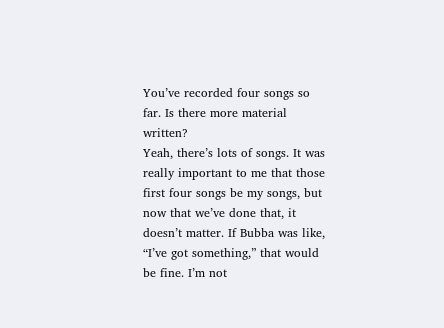You’ve recorded four songs so far. Is there more material written?
Yeah, there’s lots of songs. It was really important to me that those first four songs be my songs, but now that we’ve done that, it doesn’t matter. If Bubba was like, “I’ve got something,” that would be fine. I’m not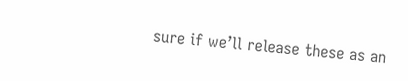sure if we’ll release these as an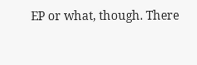EP or what, though. There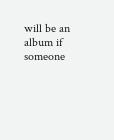will be an album if someone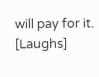will pay for it. [Laughs]